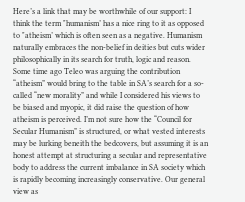Here’s a link that may be worthwhile of our support: I think the term "humanism’ has a nice ring to it as opposed to "atheism’ which is often seen as a negative. Humanism naturally embraces the non-belief in deities but cuts wider philosophically in its search for truth, logic and reason. Some time ago Teleo was arguing the contribution “atheism” would bring to the table in SA’s search for a so-called “new morality” and while I considered his views to be biased and myopic, it did raise the question of how atheism is perceived. I’m not sure how the “Council for Secular Humanism” is structured, or what vested interests may be lurking beneith the bedcovers, but assuming it is an honest attempt at structuring a secular and representative body to address the current imbalance in SA society which is rapidly becoming increasingly conservative. Our general view as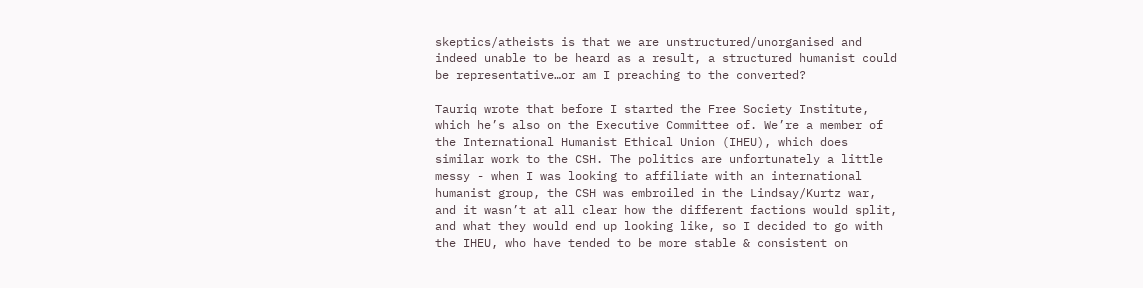skeptics/atheists is that we are unstructured/unorganised and indeed unable to be heard as a result, a structured humanist could be representative…or am I preaching to the converted?

Tauriq wrote that before I started the Free Society Institute, which he’s also on the Executive Committee of. We’re a member of the International Humanist Ethical Union (IHEU), which does similar work to the CSH. The politics are unfortunately a little messy - when I was looking to affiliate with an international humanist group, the CSH was embroiled in the Lindsay/Kurtz war, and it wasn’t at all clear how the different factions would split, and what they would end up looking like, so I decided to go with the IHEU, who have tended to be more stable & consistent on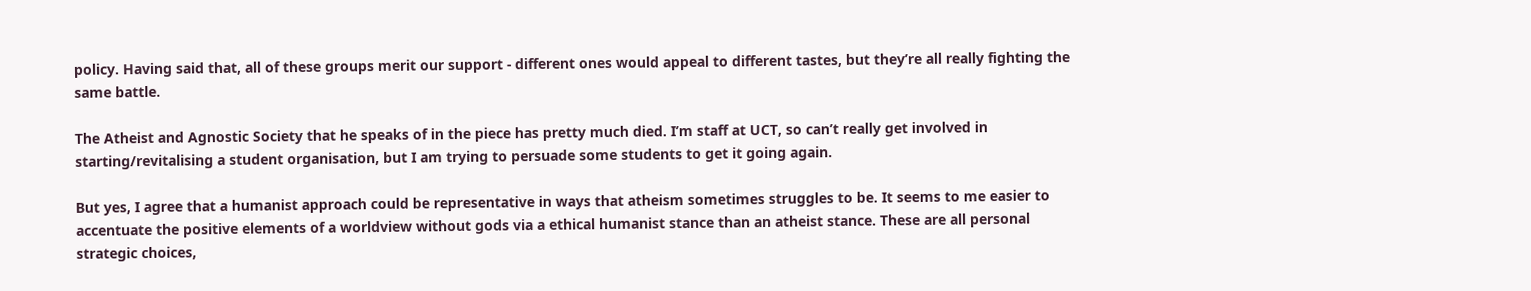policy. Having said that, all of these groups merit our support - different ones would appeal to different tastes, but they’re all really fighting the same battle.

The Atheist and Agnostic Society that he speaks of in the piece has pretty much died. I’m staff at UCT, so can’t really get involved in starting/revitalising a student organisation, but I am trying to persuade some students to get it going again.

But yes, I agree that a humanist approach could be representative in ways that atheism sometimes struggles to be. It seems to me easier to accentuate the positive elements of a worldview without gods via a ethical humanist stance than an atheist stance. These are all personal strategic choices,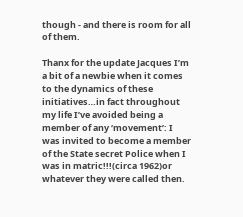though - and there is room for all of them.

Thanx for the update Jacques I’m a bit of a newbie when it comes to the dynamics of these initiatives…in fact throughout my life I’ve avoided being a member of any ‘movement’: I was invited to become a member of the State secret Police when I was in matric!!!(circa 1962)or whatever they were called then.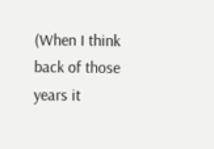(When I think back of those years it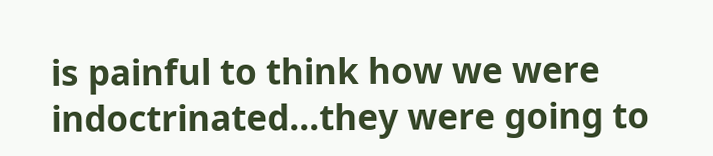is painful to think how we were indoctrinated…they were going to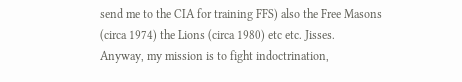send me to the CIA for training FFS) also the Free Masons (circa 1974) the Lions (circa 1980) etc etc. Jisses.
Anyway, my mission is to fight indoctrination,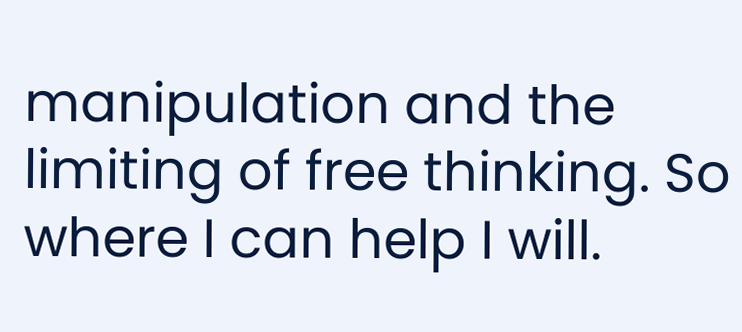manipulation and the limiting of free thinking. So where I can help I will.